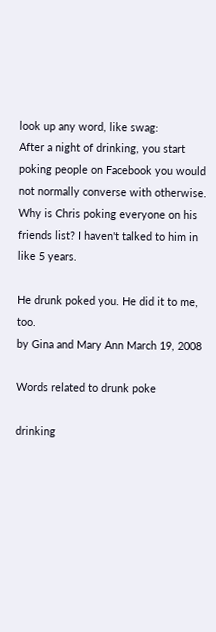look up any word, like swag:
After a night of drinking, you start poking people on Facebook you would not normally converse with otherwise.
Why is Chris poking everyone on his friends list? I haven't talked to him in like 5 years.

He drunk poked you. He did it to me, too.
by Gina and Mary Ann March 19, 2008

Words related to drunk poke

drinking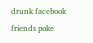drunk facebook friends poke